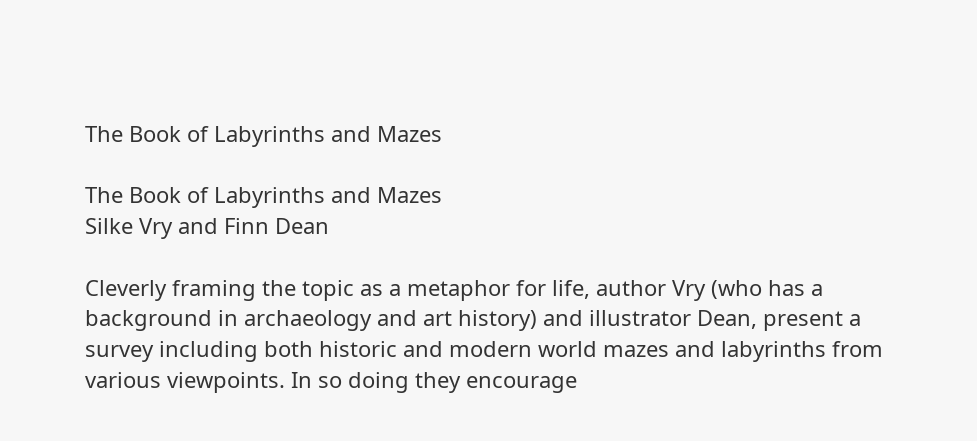The Book of Labyrinths and Mazes

The Book of Labyrinths and Mazes
Silke Vry and Finn Dean

Cleverly framing the topic as a metaphor for life, author Vry (who has a background in archaeology and art history) and illustrator Dean, present a survey including both historic and modern world mazes and labyrinths from various viewpoints. In so doing they encourage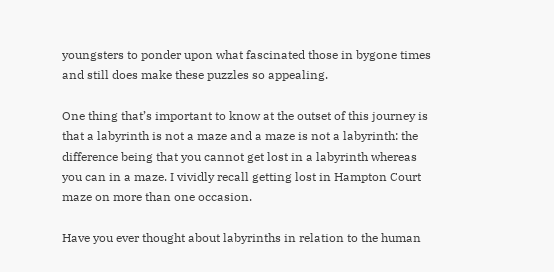youngsters to ponder upon what fascinated those in bygone times and still does make these puzzles so appealing.

One thing that’s important to know at the outset of this journey is that a labyrinth is not a maze and a maze is not a labyrinth: the difference being that you cannot get lost in a labyrinth whereas you can in a maze. I vividly recall getting lost in Hampton Court maze on more than one occasion.

Have you ever thought about labyrinths in relation to the human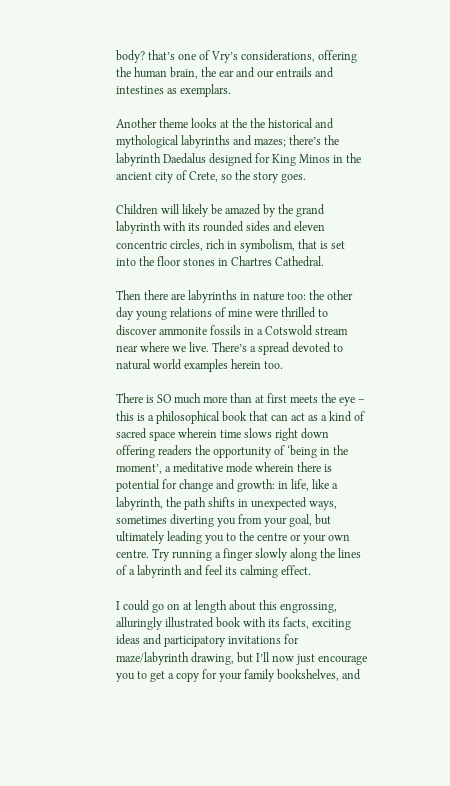body? that’s one of Vry’s considerations, offering the human brain, the ear and our entrails and intestines as exemplars.

Another theme looks at the the historical and mythological labyrinths and mazes; there’s the labyrinth Daedalus designed for King Minos in the ancient city of Crete, so the story goes.

Children will likely be amazed by the grand labyrinth with its rounded sides and eleven concentric circles, rich in symbolism, that is set into the floor stones in Chartres Cathedral.

Then there are labyrinths in nature too: the other day young relations of mine were thrilled to discover ammonite fossils in a Cotswold stream near where we live. There’s a spread devoted to natural world examples herein too.

There is SO much more than at first meets the eye – this is a philosophical book that can act as a kind of sacred space wherein time slows right down offering readers the opportunity of ‘being in the moment’, a meditative mode wherein there is potential for change and growth: in life, like a labyrinth, the path shifts in unexpected ways, sometimes diverting you from your goal, but ultimately leading you to the centre or your own centre. Try running a finger slowly along the lines of a labyrinth and feel its calming effect.

I could go on at length about this engrossing, alluringly illustrated book with its facts, exciting ideas and participatory invitations for maze/labyrinth drawing, but I’ll now just encourage you to get a copy for your family bookshelves, and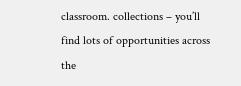classroom. collections – you’ll find lots of opportunities across the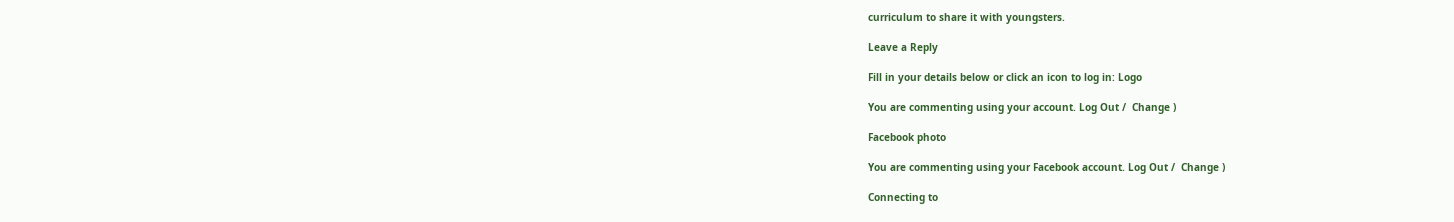curriculum to share it with youngsters.

Leave a Reply

Fill in your details below or click an icon to log in: Logo

You are commenting using your account. Log Out /  Change )

Facebook photo

You are commenting using your Facebook account. Log Out /  Change )

Connecting to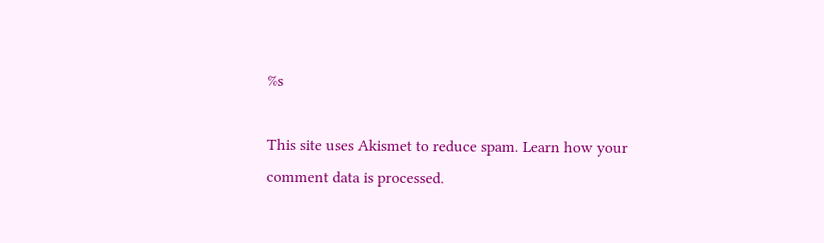%s

This site uses Akismet to reduce spam. Learn how your comment data is processed.